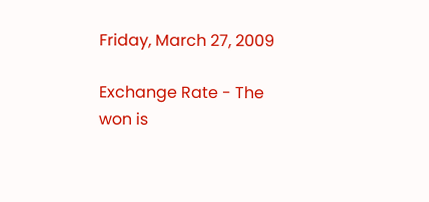Friday, March 27, 2009

Exchange Rate - The won is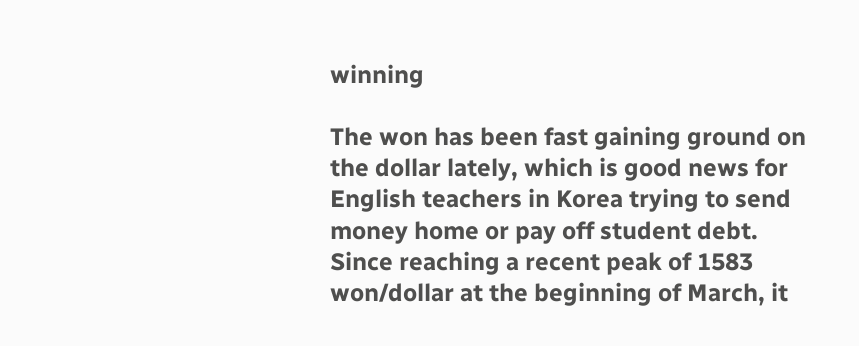winning

The won has been fast gaining ground on the dollar lately, which is good news for English teachers in Korea trying to send money home or pay off student debt. Since reaching a recent peak of 1583 won/dollar at the beginning of March, it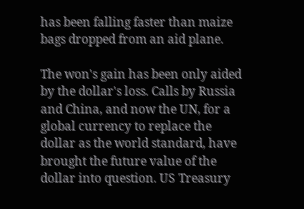has been falling faster than maize bags dropped from an aid plane.

The won's gain has been only aided by the dollar's loss. Calls by Russia and China, and now the UN, for a global currency to replace the dollar as the world standard, have brought the future value of the dollar into question. US Treasury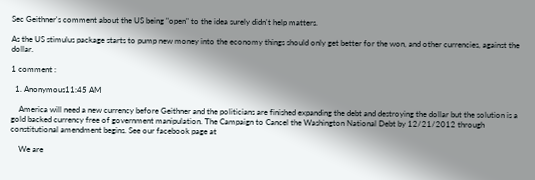Sec Geithner's comment about the US being "open" to the idea surely didn't help matters.

As the US stimulus package starts to pump new money into the economy things should only get better for the won, and other currencies, against the dollar.

1 comment :

  1. Anonymous11:45 AM

    America will need a new currency before Geithner and the politicians are finished expanding the debt and destroying the dollar but the solution is a gold backed currency free of government manipulation. The Campaign to Cancel the Washington National Debt by 12/21/2012 through constitutional amendment begins. See our facebook page at

    We are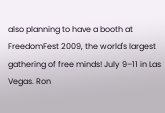also planning to have a booth at FreedomFest 2009, the world's largest gathering of free minds! July 9–11 in Las Vegas. Ron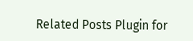Related Posts Plugin for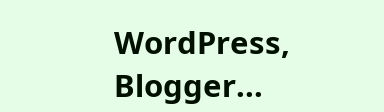WordPress, Blogger...